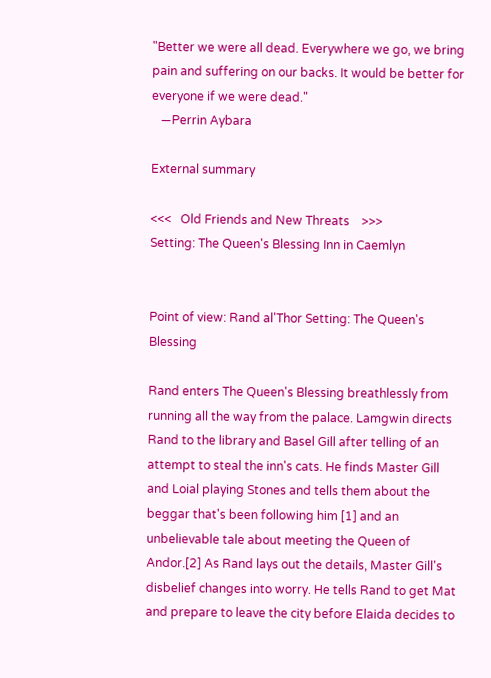"Better we were all dead. Everywhere we go, we bring pain and suffering on our backs. It would be better for everyone if we were dead."
   —Perrin Aybara

External summary

<<<   Old Friends and New Threats    >>>
Setting: The Queen's Blessing Inn in Caemlyn


Point of view: Rand al'Thor Setting: The Queen's Blessing

Rand enters The Queen's Blessing breathlessly from running all the way from the palace. Lamgwin directs Rand to the library and Basel Gill after telling of an attempt to steal the inn's cats. He finds Master Gill and Loial playing Stones and tells them about the beggar that's been following him [1] and an unbelievable tale about meeting the Queen of Andor.[2] As Rand lays out the details, Master Gill's disbelief changes into worry. He tells Rand to get Mat and prepare to leave the city before Elaida decides to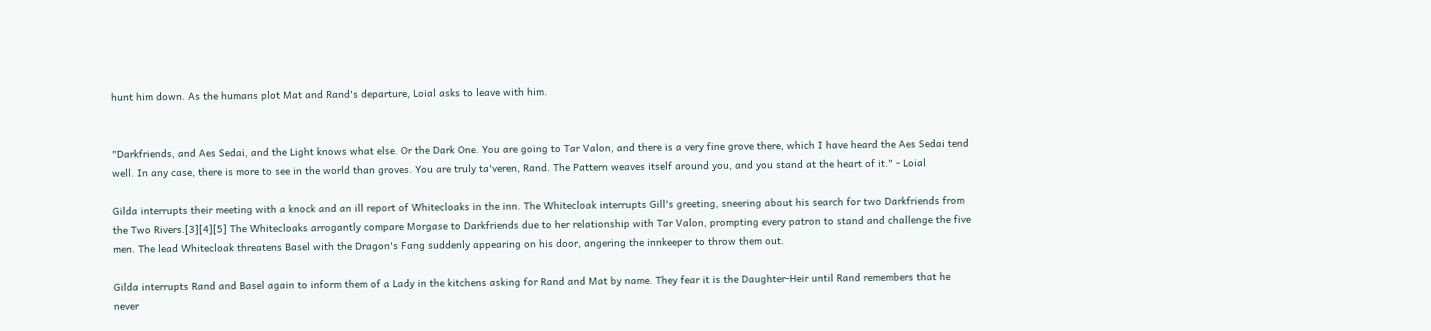hunt him down. As the humans plot Mat and Rand's departure, Loial asks to leave with him.


"Darkfriends, and Aes Sedai, and the Light knows what else. Or the Dark One. You are going to Tar Valon, and there is a very fine grove there, which I have heard the Aes Sedai tend well. In any case, there is more to see in the world than groves. You are truly ta'veren, Rand. The Pattern weaves itself around you, and you stand at the heart of it." - Loial

Gilda interrupts their meeting with a knock and an ill report of Whitecloaks in the inn. The Whitecloak interrupts Gill's greeting, sneering about his search for two Darkfriends from the Two Rivers.[3][4][5] The Whitecloaks arrogantly compare Morgase to Darkfriends due to her relationship with Tar Valon, prompting every patron to stand and challenge the five men. The lead Whitecloak threatens Basel with the Dragon's Fang suddenly appearing on his door, angering the innkeeper to throw them out.

Gilda interrupts Rand and Basel again to inform them of a Lady in the kitchens asking for Rand and Mat by name. They fear it is the Daughter-Heir until Rand remembers that he never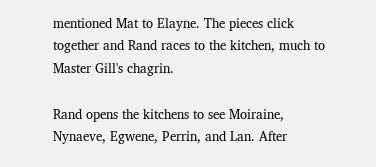mentioned Mat to Elayne. The pieces click together and Rand races to the kitchen, much to Master Gill's chagrin.

Rand opens the kitchens to see Moiraine, Nynaeve, Egwene, Perrin, and Lan. After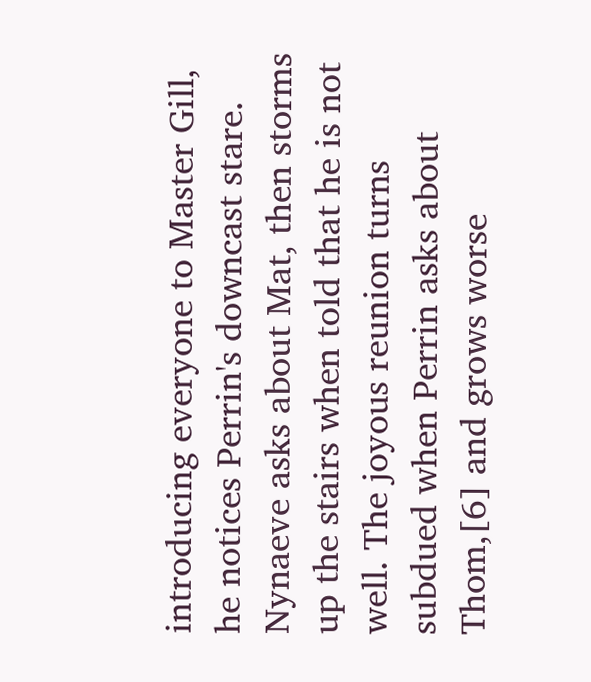introducing everyone to Master Gill, he notices Perrin's downcast stare. Nynaeve asks about Mat, then storms up the stairs when told that he is not well. The joyous reunion turns subdued when Perrin asks about Thom,[6] and grows worse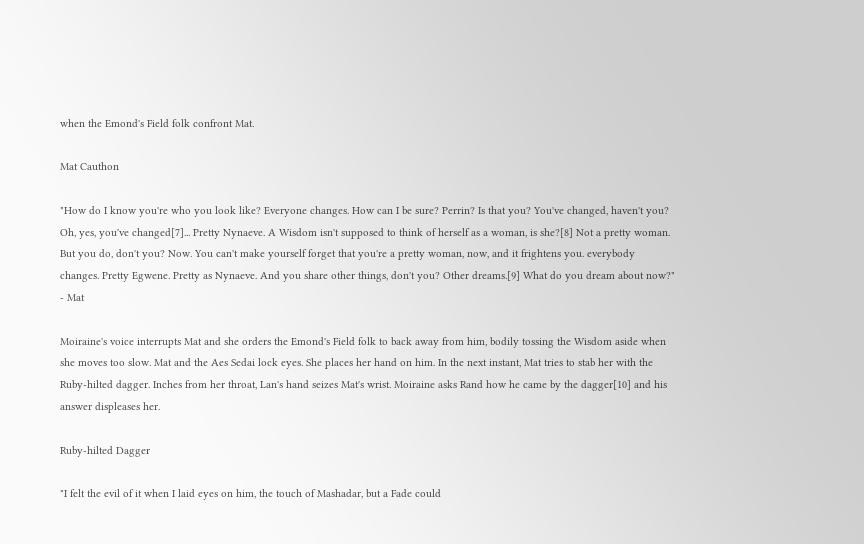when the Emond's Field folk confront Mat.

Mat Cauthon

"How do I know you're who you look like? Everyone changes. How can I be sure? Perrin? Is that you? You've changed, haven't you? Oh, yes, you've changed[7]... Pretty Nynaeve. A Wisdom isn't supposed to think of herself as a woman, is she?[8] Not a pretty woman. But you do, don't you? Now. You can't make yourself forget that you're a pretty woman, now, and it frightens you. everybody changes. Pretty Egwene. Pretty as Nynaeve. And you share other things, don't you? Other dreams.[9] What do you dream about now?" - Mat

Moiraine's voice interrupts Mat and she orders the Emond's Field folk to back away from him, bodily tossing the Wisdom aside when she moves too slow. Mat and the Aes Sedai lock eyes. She places her hand on him. In the next instant, Mat tries to stab her with the Ruby-hilted dagger. Inches from her throat, Lan's hand seizes Mat's wrist. Moiraine asks Rand how he came by the dagger[10] and his answer displeases her.

Ruby-hilted Dagger

"I felt the evil of it when I laid eyes on him, the touch of Mashadar, but a Fade could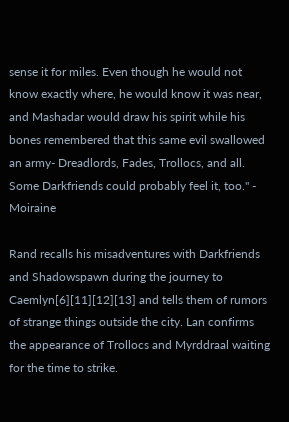sense it for miles. Even though he would not know exactly where, he would know it was near, and Mashadar would draw his spirit while his bones remembered that this same evil swallowed an army- Dreadlords, Fades, Trollocs, and all. Some Darkfriends could probably feel it, too." - Moiraine

Rand recalls his misadventures with Darkfriends and Shadowspawn during the journey to Caemlyn[6][11][12][13] and tells them of rumors of strange things outside the city. Lan confirms the appearance of Trollocs and Myrddraal waiting for the time to strike.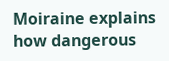Moiraine explains how dangerous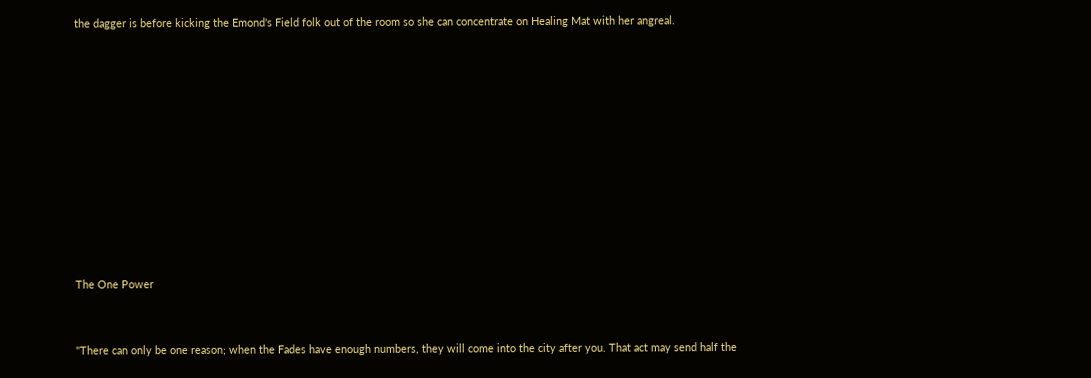the dagger is before kicking the Emond's Field folk out of the room so she can concentrate on Healing Mat with her angreal.











The One Power


"There can only be one reason; when the Fades have enough numbers, they will come into the city after you. That act may send half the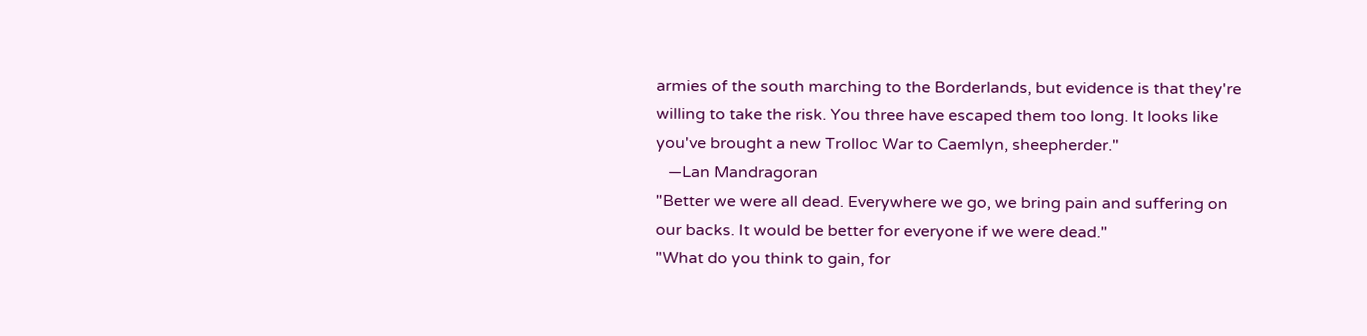armies of the south marching to the Borderlands, but evidence is that they're willing to take the risk. You three have escaped them too long. It looks like you've brought a new Trolloc War to Caemlyn, sheepherder."
   —Lan Mandragoran
"Better we were all dead. Everywhere we go, we bring pain and suffering on our backs. It would be better for everyone if we were dead."
"What do you think to gain, for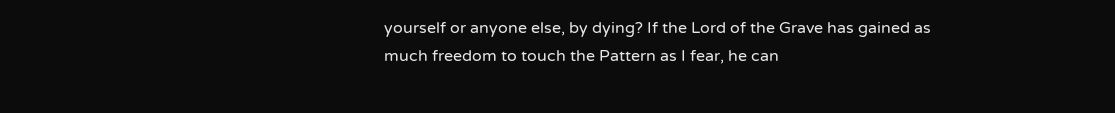yourself or anyone else, by dying? If the Lord of the Grave has gained as much freedom to touch the Pattern as I fear, he can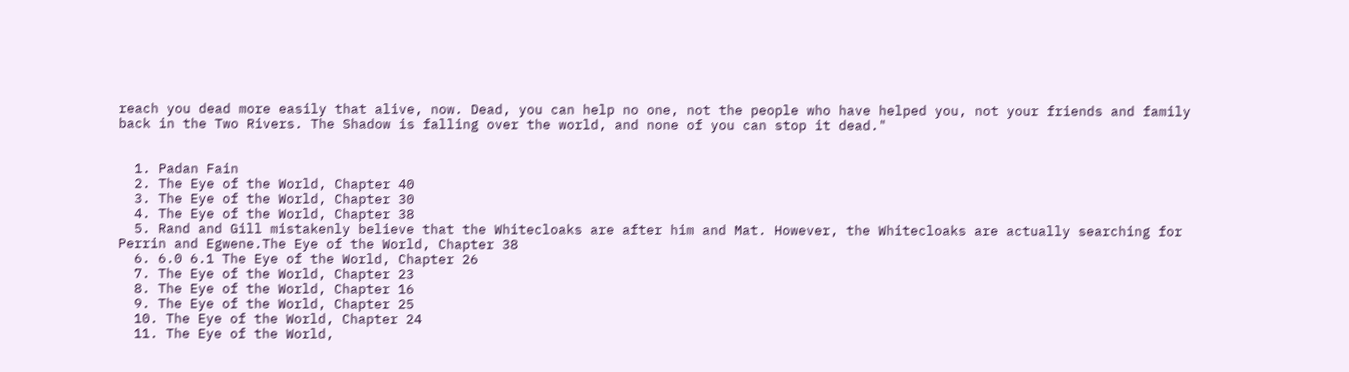reach you dead more easily that alive, now. Dead, you can help no one, not the people who have helped you, not your friends and family back in the Two Rivers. The Shadow is falling over the world, and none of you can stop it dead."


  1. Padan Fain
  2. The Eye of the World, Chapter 40
  3. The Eye of the World, Chapter 30
  4. The Eye of the World, Chapter 38
  5. Rand and Gill mistakenly believe that the Whitecloaks are after him and Mat. However, the Whitecloaks are actually searching for Perrin and Egwene.The Eye of the World, Chapter 38
  6. 6.0 6.1 The Eye of the World, Chapter 26
  7. The Eye of the World, Chapter 23
  8. The Eye of the World, Chapter 16
  9. The Eye of the World, Chapter 25
  10. The Eye of the World, Chapter 24
  11. The Eye of the World,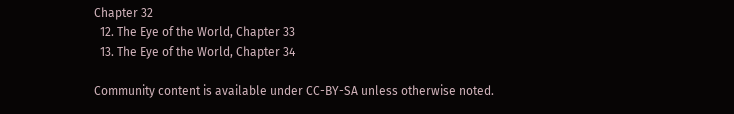Chapter 32
  12. The Eye of the World, Chapter 33
  13. The Eye of the World, Chapter 34

Community content is available under CC-BY-SA unless otherwise noted.